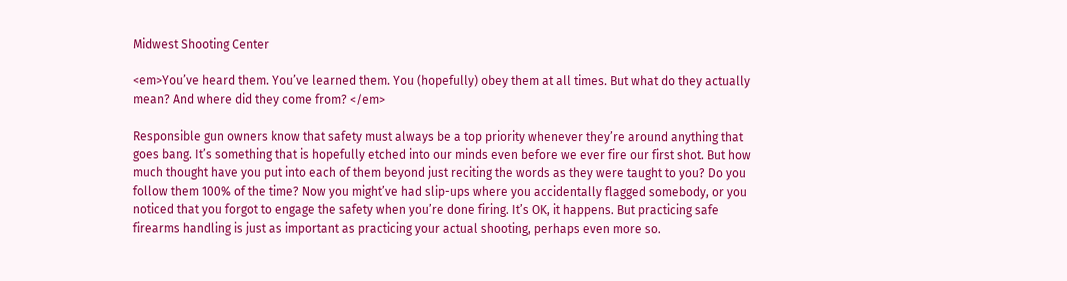Midwest Shooting Center

<em>You’ve heard them. You’ve learned them. You (hopefully) obey them at all times. But what do they actually mean? And where did they come from? </em>

Responsible gun owners know that safety must always be a top priority whenever they’re around anything that goes bang. It’s something that is hopefully etched into our minds even before we ever fire our first shot. But how much thought have you put into each of them beyond just reciting the words as they were taught to you? Do you follow them 100% of the time? Now you might’ve had slip-ups where you accidentally flagged somebody, or you noticed that you forgot to engage the safety when you’re done firing. It’s OK, it happens. But practicing safe firearms handling is just as important as practicing your actual shooting, perhaps even more so.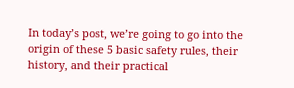In today’s post, we’re going to go into the origin of these 5 basic safety rules, their history, and their practical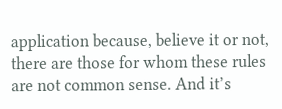application because, believe it or not, there are those for whom these rules are not common sense. And it’s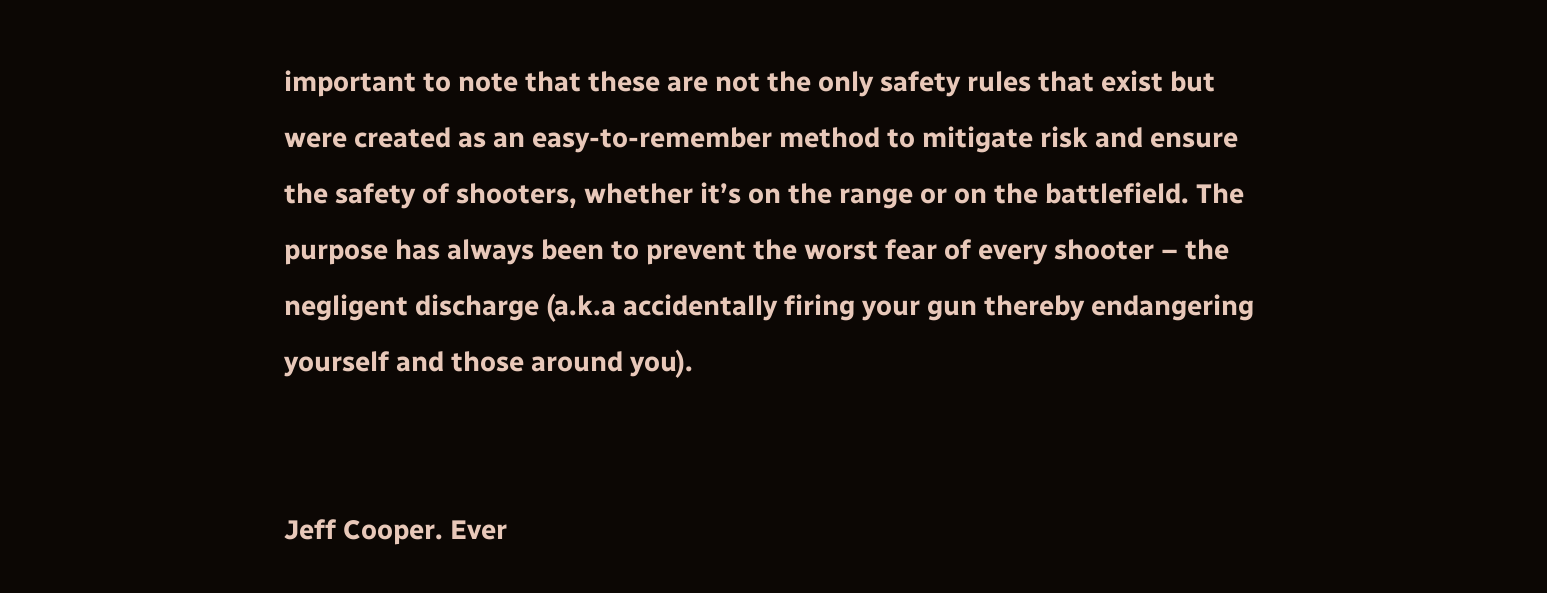important to note that these are not the only safety rules that exist but were created as an easy-to-remember method to mitigate risk and ensure the safety of shooters, whether it’s on the range or on the battlefield. The purpose has always been to prevent the worst fear of every shooter – the negligent discharge (a.k.a accidentally firing your gun thereby endangering yourself and those around you).


Jeff Cooper. Ever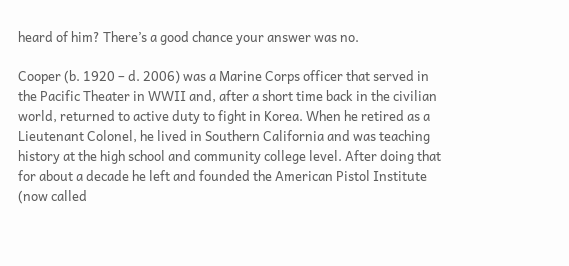heard of him? There’s a good chance your answer was no.

Cooper (b. 1920 – d. 2006) was a Marine Corps officer that served in the Pacific Theater in WWII and, after a short time back in the civilian world, returned to active duty to fight in Korea. When he retired as a Lieutenant Colonel, he lived in Southern California and was teaching history at the high school and community college level. After doing that for about a decade he left and founded the American Pistol Institute (now called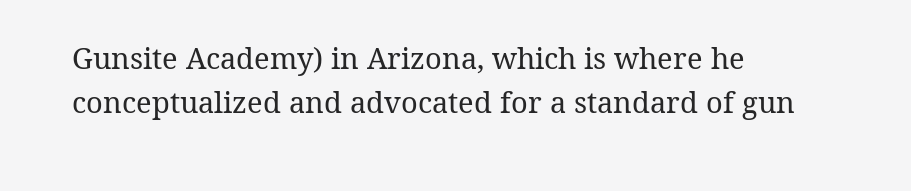Gunsite Academy) in Arizona, which is where he conceptualized and advocated for a standard of gun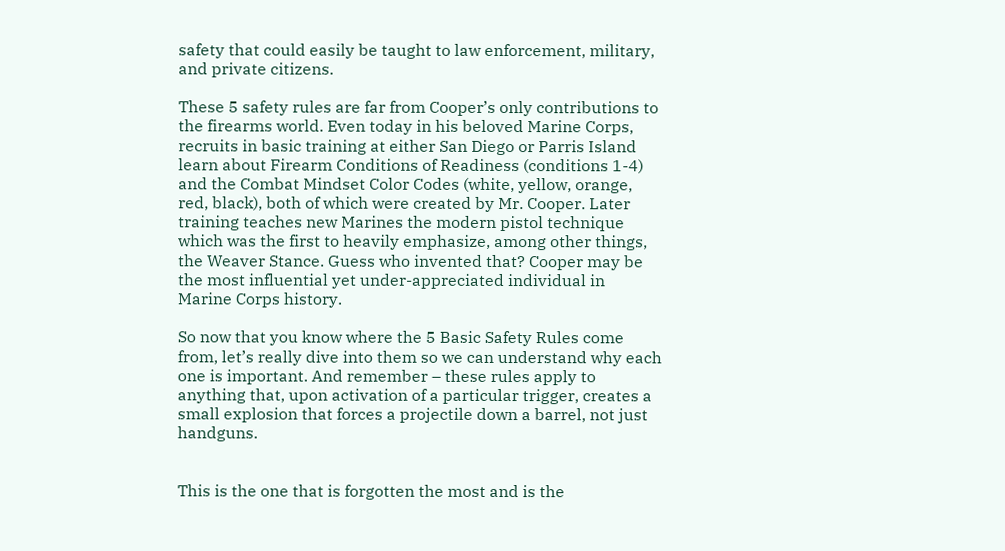safety that could easily be taught to law enforcement, military, and private citizens.

These 5 safety rules are far from Cooper’s only contributions to the firearms world. Even today in his beloved Marine Corps, recruits in basic training at either San Diego or Parris Island learn about Firearm Conditions of Readiness (conditions 1-4) and the Combat Mindset Color Codes (white, yellow, orange, red, black), both of which were created by Mr. Cooper. Later training teaches new Marines the modern pistol technique which was the first to heavily emphasize, among other things, the Weaver Stance. Guess who invented that? Cooper may be the most influential yet under-appreciated individual in Marine Corps history.

So now that you know where the 5 Basic Safety Rules come from, let’s really dive into them so we can understand why each one is important. And remember – these rules apply to anything that, upon activation of a particular trigger, creates a small explosion that forces a projectile down a barrel, not just handguns.


This is the one that is forgotten the most and is the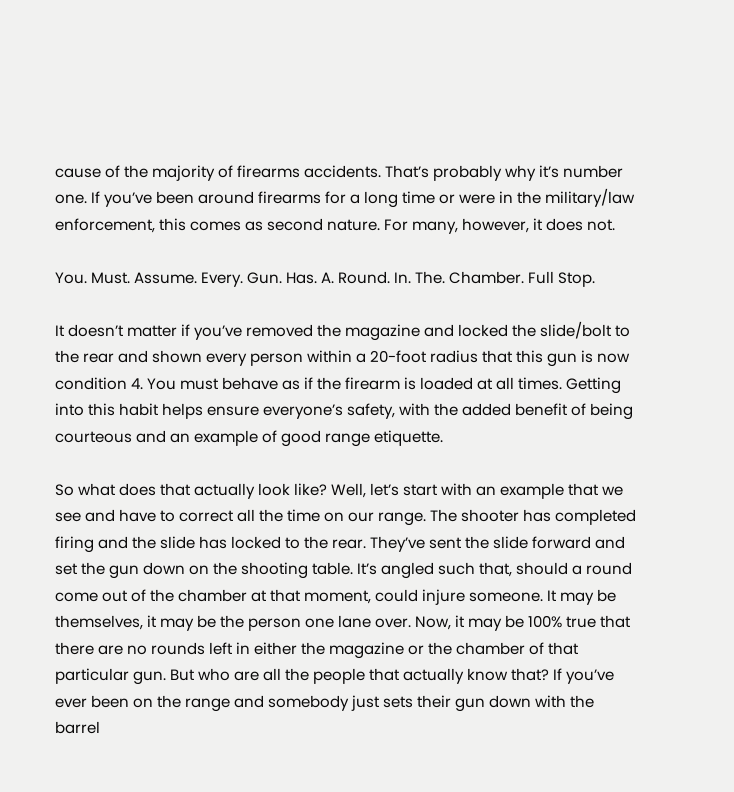cause of the majority of firearms accidents. That’s probably why it’s number one. If you’ve been around firearms for a long time or were in the military/law enforcement, this comes as second nature. For many, however, it does not.

You. Must. Assume. Every. Gun. Has. A. Round. In. The. Chamber. Full Stop.

It doesn’t matter if you’ve removed the magazine and locked the slide/bolt to the rear and shown every person within a 20-foot radius that this gun is now condition 4. You must behave as if the firearm is loaded at all times. Getting into this habit helps ensure everyone’s safety, with the added benefit of being courteous and an example of good range etiquette.

So what does that actually look like? Well, let’s start with an example that we see and have to correct all the time on our range. The shooter has completed firing and the slide has locked to the rear. They’ve sent the slide forward and set the gun down on the shooting table. It’s angled such that, should a round come out of the chamber at that moment, could injure someone. It may be themselves, it may be the person one lane over. Now, it may be 100% true that there are no rounds left in either the magazine or the chamber of that particular gun. But who are all the people that actually know that? If you’ve ever been on the range and somebody just sets their gun down with the barrel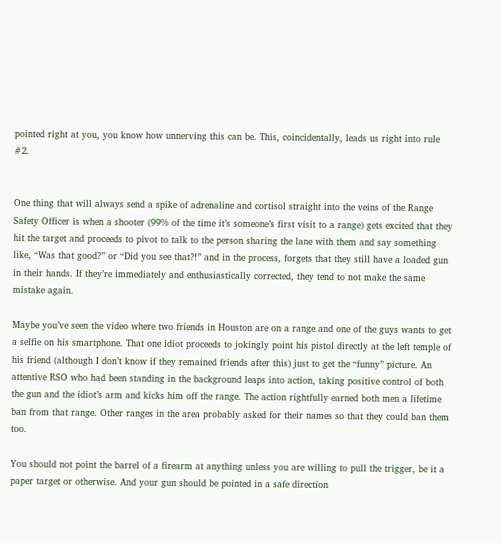pointed right at you, you know how unnerving this can be. This, coincidentally, leads us right into rule #2.


One thing that will always send a spike of adrenaline and cortisol straight into the veins of the Range Safety Officer is when a shooter (99% of the time it’s someone’s first visit to a range) gets excited that they hit the target and proceeds to pivot to talk to the person sharing the lane with them and say something like, “Was that good?” or “Did you see that?!” and in the process, forgets that they still have a loaded gun in their hands. If they’re immediately and enthusiastically corrected, they tend to not make the same mistake again.

Maybe you’ve seen the video where two friends in Houston are on a range and one of the guys wants to get a selfie on his smartphone. That one idiot proceeds to jokingly point his pistol directly at the left temple of his friend (although I don’t know if they remained friends after this) just to get the “funny” picture. An attentive RSO who had been standing in the background leaps into action, taking positive control of both the gun and the idiot’s arm and kicks him off the range. The action rightfully earned both men a lifetime ban from that range. Other ranges in the area probably asked for their names so that they could ban them too.

You should not point the barrel of a firearm at anything unless you are willing to pull the trigger, be it a paper target or otherwise. And your gun should be pointed in a safe direction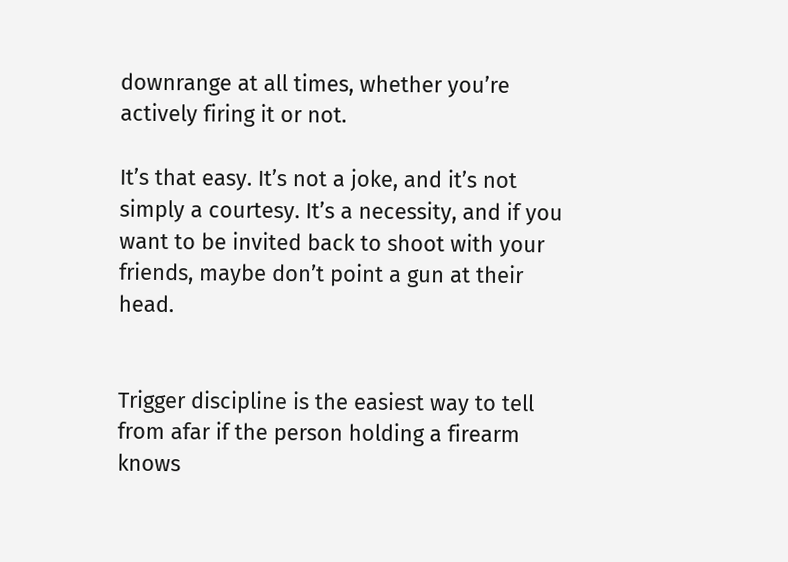downrange at all times, whether you’re actively firing it or not.

It’s that easy. It’s not a joke, and it’s not simply a courtesy. It’s a necessity, and if you want to be invited back to shoot with your friends, maybe don’t point a gun at their head.


Trigger discipline is the easiest way to tell from afar if the person holding a firearm knows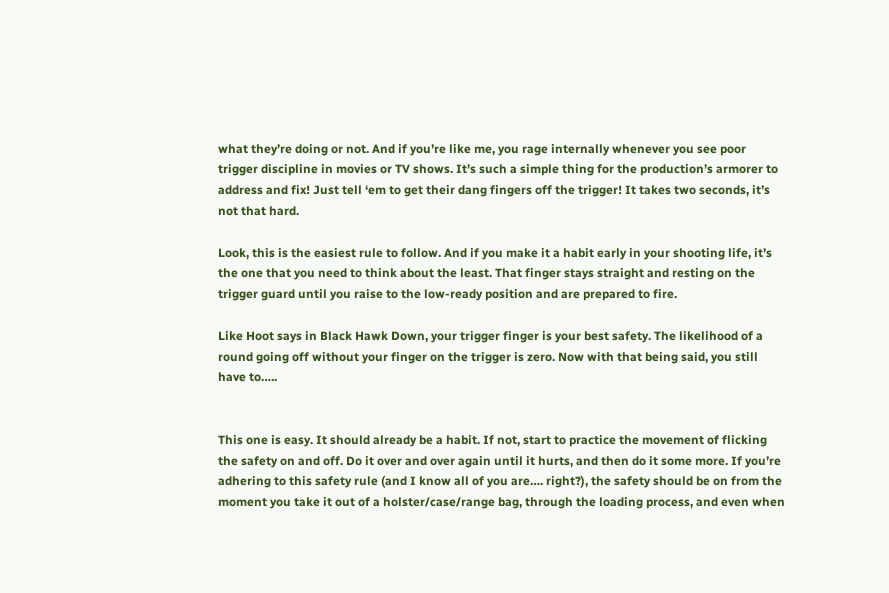what they’re doing or not. And if you’re like me, you rage internally whenever you see poor trigger discipline in movies or TV shows. It’s such a simple thing for the production’s armorer to address and fix! Just tell ‘em to get their dang fingers off the trigger! It takes two seconds, it’s not that hard.

Look, this is the easiest rule to follow. And if you make it a habit early in your shooting life, it’s the one that you need to think about the least. That finger stays straight and resting on the trigger guard until you raise to the low-ready position and are prepared to fire.

Like Hoot says in Black Hawk Down, your trigger finger is your best safety. The likelihood of a round going off without your finger on the trigger is zero. Now with that being said, you still have to…..


This one is easy. It should already be a habit. If not, start to practice the movement of flicking the safety on and off. Do it over and over again until it hurts, and then do it some more. If you’re adhering to this safety rule (and I know all of you are…. right?), the safety should be on from the moment you take it out of a holster/case/range bag, through the loading process, and even when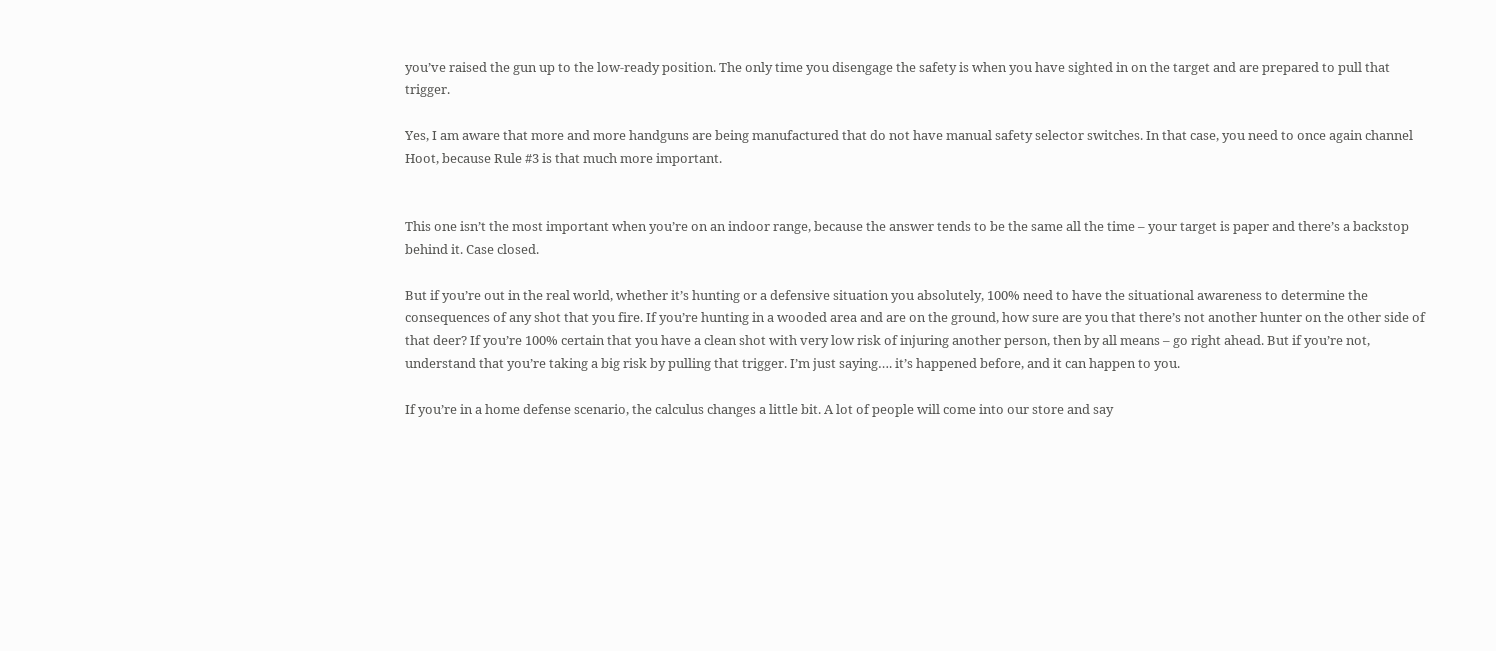you’ve raised the gun up to the low-ready position. The only time you disengage the safety is when you have sighted in on the target and are prepared to pull that trigger.

Yes, I am aware that more and more handguns are being manufactured that do not have manual safety selector switches. In that case, you need to once again channel Hoot, because Rule #3 is that much more important.


This one isn’t the most important when you’re on an indoor range, because the answer tends to be the same all the time – your target is paper and there’s a backstop behind it. Case closed.

But if you’re out in the real world, whether it’s hunting or a defensive situation you absolutely, 100% need to have the situational awareness to determine the consequences of any shot that you fire. If you’re hunting in a wooded area and are on the ground, how sure are you that there’s not another hunter on the other side of that deer? If you’re 100% certain that you have a clean shot with very low risk of injuring another person, then by all means – go right ahead. But if you’re not, understand that you’re taking a big risk by pulling that trigger. I’m just saying…. it’s happened before, and it can happen to you.

If you’re in a home defense scenario, the calculus changes a little bit. A lot of people will come into our store and say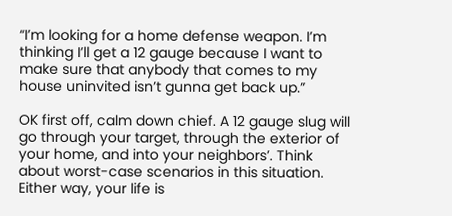“I’m looking for a home defense weapon. I’m thinking I’ll get a 12 gauge because I want to make sure that anybody that comes to my house uninvited isn’t gunna get back up.”

OK first off, calm down chief. A 12 gauge slug will go through your target, through the exterior of your home, and into your neighbors’. Think about worst-case scenarios in this situation. Either way, your life is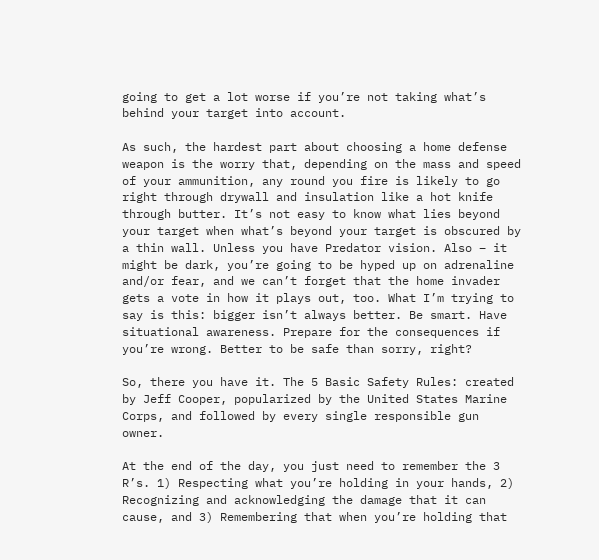going to get a lot worse if you’re not taking what’s behind your target into account.

As such, the hardest part about choosing a home defense weapon is the worry that, depending on the mass and speed of your ammunition, any round you fire is likely to go right through drywall and insulation like a hot knife through butter. It’s not easy to know what lies beyond your target when what’s beyond your target is obscured by a thin wall. Unless you have Predator vision. Also – it might be dark, you’re going to be hyped up on adrenaline and/or fear, and we can’t forget that the home invader gets a vote in how it plays out, too. What I’m trying to say is this: bigger isn’t always better. Be smart. Have situational awareness. Prepare for the consequences if you’re wrong. Better to be safe than sorry, right?

So, there you have it. The 5 Basic Safety Rules: created by Jeff Cooper, popularized by the United States Marine Corps, and followed by every single responsible gun owner.

At the end of the day, you just need to remember the 3 R’s. 1) Respecting what you’re holding in your hands, 2) Recognizing and acknowledging the damage that it can cause, and 3) Remembering that when you’re holding that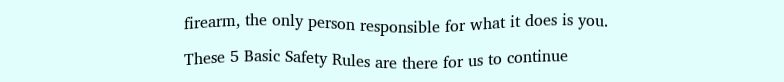firearm, the only person responsible for what it does is you.

These 5 Basic Safety Rules are there for us to continue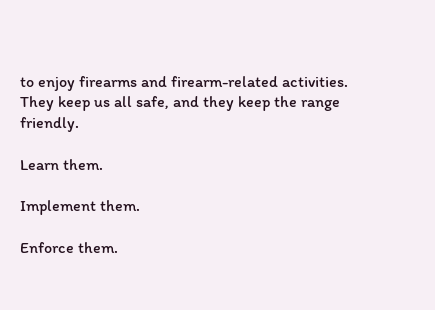to enjoy firearms and firearm-related activities. They keep us all safe, and they keep the range friendly.

Learn them.

Implement them.

Enforce them.